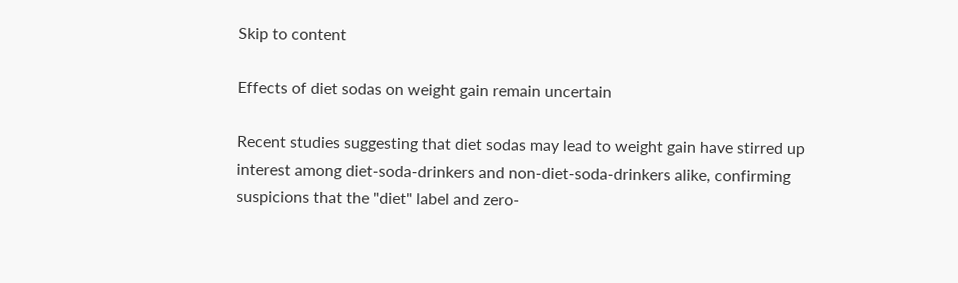Skip to content

Effects of diet sodas on weight gain remain uncertain

Recent studies suggesting that diet sodas may lead to weight gain have stirred up interest among diet-soda-drinkers and non-diet-soda-drinkers alike, confirming suspicions that the "diet" label and zero-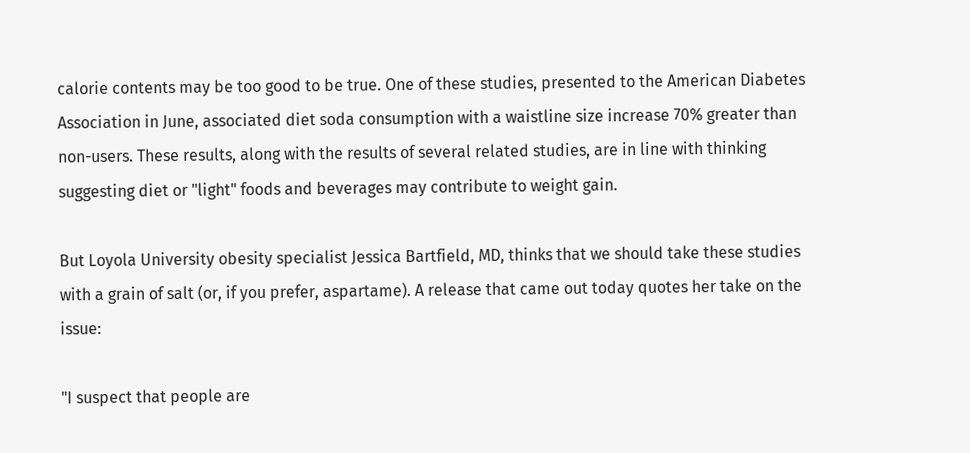calorie contents may be too good to be true. One of these studies, presented to the American Diabetes Association in June, associated diet soda consumption with a waistline size increase 70% greater than non-users. These results, along with the results of several related studies, are in line with thinking suggesting diet or "light" foods and beverages may contribute to weight gain.

But Loyola University obesity specialist Jessica Bartfield, MD, thinks that we should take these studies with a grain of salt (or, if you prefer, aspartame). A release that came out today quotes her take on the issue:

"I suspect that people are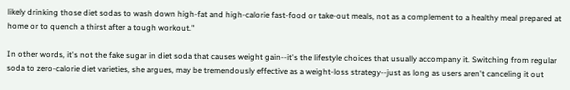likely drinking those diet sodas to wash down high-fat and high-calorie fast-food or take-out meals, not as a complement to a healthy meal prepared at home or to quench a thirst after a tough workout."

In other words, it's not the fake sugar in diet soda that causes weight gain--it's the lifestyle choices that usually accompany it. Switching from regular soda to zero-calorie diet varieties, she argues, may be tremendously effective as a weight-loss strategy--just as long as users aren't canceling it out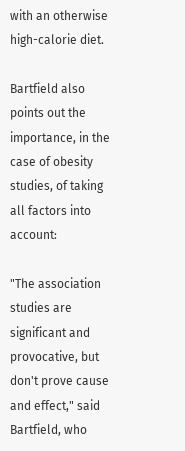with an otherwise high-calorie diet.

Bartfield also points out the importance, in the case of obesity studies, of taking all factors into account:

"The association studies are significant and provocative, but don't prove cause and effect," said Bartfield, who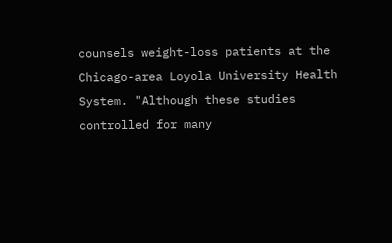counsels weight-loss patients at the Chicago-area Loyola University Health System. "Although these studies controlled for many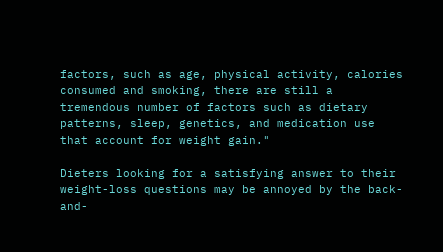factors, such as age, physical activity, calories consumed and smoking, there are still a tremendous number of factors such as dietary patterns, sleep, genetics, and medication use that account for weight gain."

Dieters looking for a satisfying answer to their weight-loss questions may be annoyed by the back-and-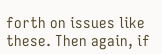forth on issues like these. Then again, if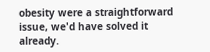obesity were a straightforward issue, we'd have solved it already.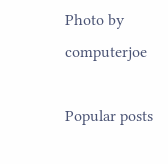Photo by computerjoe

Popular posts